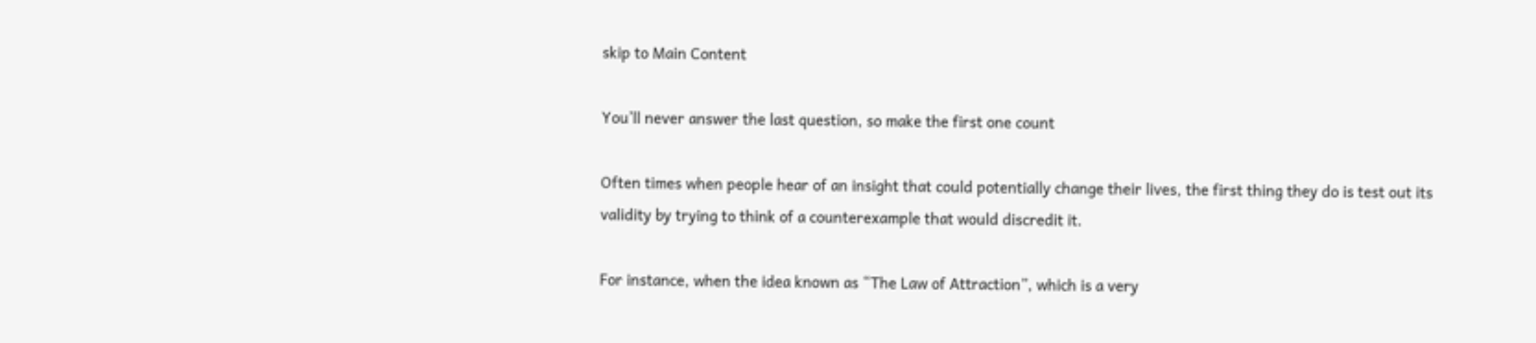skip to Main Content

You’ll never answer the last question, so make the first one count

Often times when people hear of an insight that could potentially change their lives, the first thing they do is test out its validity by trying to think of a counterexample that would discredit it.

For instance, when the idea known as “The Law of Attraction”, which is a very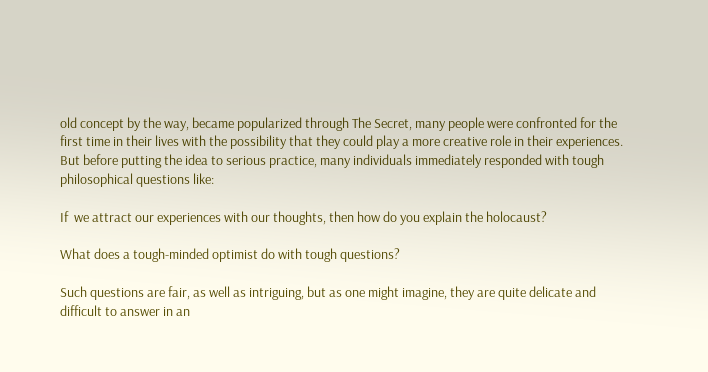old concept by the way, became popularized through The Secret, many people were confronted for the first time in their lives with the possibility that they could play a more creative role in their experiences. But before putting the idea to serious practice, many individuals immediately responded with tough philosophical questions like:

If  we attract our experiences with our thoughts, then how do you explain the holocaust?

What does a tough-minded optimist do with tough questions?

Such questions are fair, as well as intriguing, but as one might imagine, they are quite delicate and difficult to answer in an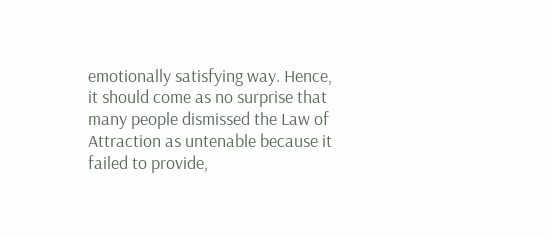emotionally satisfying way. Hence, it should come as no surprise that many people dismissed the Law of Attraction as untenable because it failed to provide,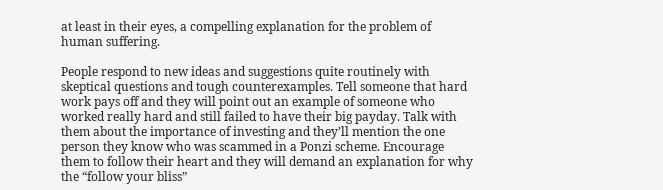at least in their eyes, a compelling explanation for the problem of human suffering.

People respond to new ideas and suggestions quite routinely with skeptical questions and tough counterexamples. Tell someone that hard work pays off and they will point out an example of someone who worked really hard and still failed to have their big payday. Talk with them about the importance of investing and they’ll mention the one person they know who was scammed in a Ponzi scheme. Encourage them to follow their heart and they will demand an explanation for why the “follow your bliss”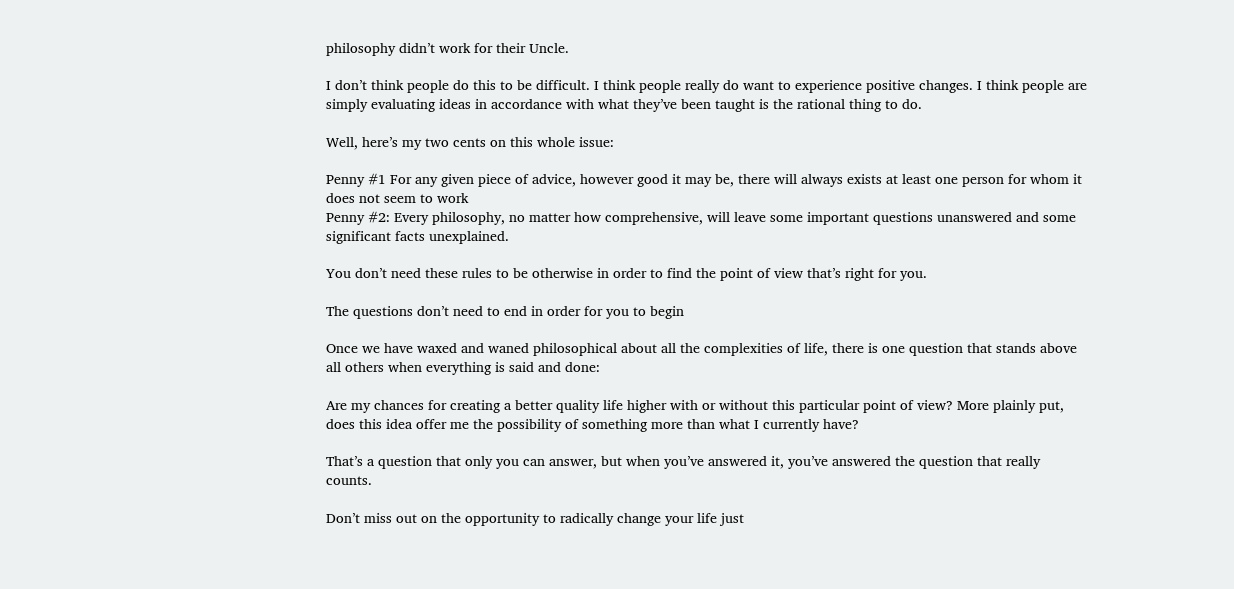philosophy didn’t work for their Uncle.

I don’t think people do this to be difficult. I think people really do want to experience positive changes. I think people are simply evaluating ideas in accordance with what they’ve been taught is the rational thing to do.

Well, here’s my two cents on this whole issue:

Penny #1 For any given piece of advice, however good it may be, there will always exists at least one person for whom it does not seem to work
Penny #2: Every philosophy, no matter how comprehensive, will leave some important questions unanswered and some significant facts unexplained.

You don’t need these rules to be otherwise in order to find the point of view that’s right for you.

The questions don’t need to end in order for you to begin

Once we have waxed and waned philosophical about all the complexities of life, there is one question that stands above all others when everything is said and done:

Are my chances for creating a better quality life higher with or without this particular point of view? More plainly put, does this idea offer me the possibility of something more than what I currently have?

That’s a question that only you can answer, but when you’ve answered it, you’ve answered the question that really counts.

Don’t miss out on the opportunity to radically change your life just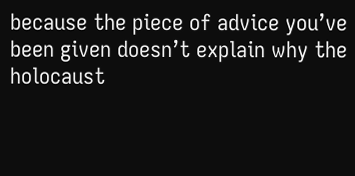because the piece of advice you’ve been given doesn’t explain why the holocaust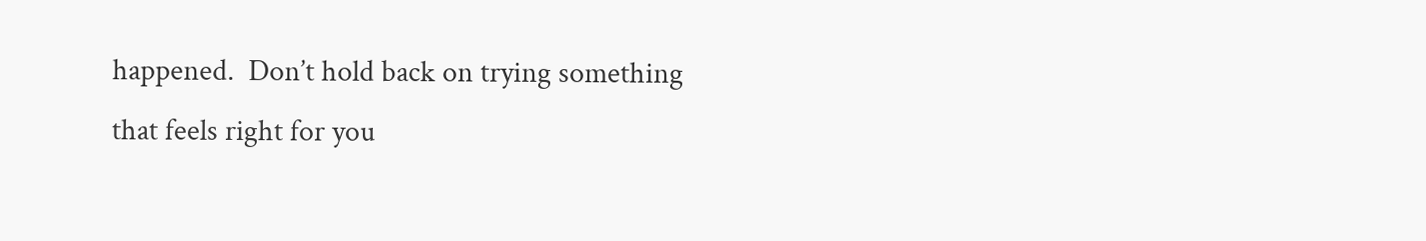happened.  Don’t hold back on trying something that feels right for you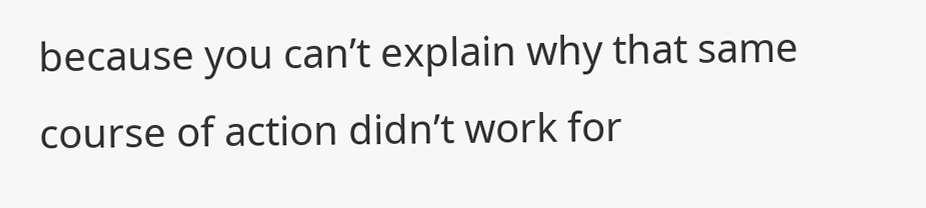because you can’t explain why that same course of action didn’t work for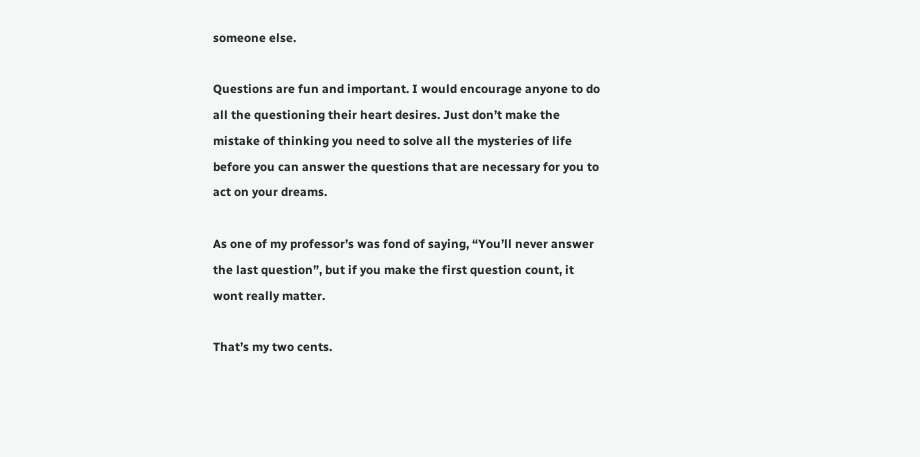someone else.

Questions are fun and important. I would encourage anyone to do all the questioning their heart desires. Just don’t make the mistake of thinking you need to solve all the mysteries of life before you can answer the questions that are necessary for you to act on your dreams.

As one of my professor’s was fond of saying, “You’ll never answer the last question”, but if you make the first question count, it wont really matter.

That’s my two cents.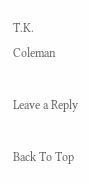T.K. Coleman

Leave a Reply

Back To Top